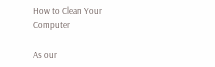How to Clean Your Computer

As our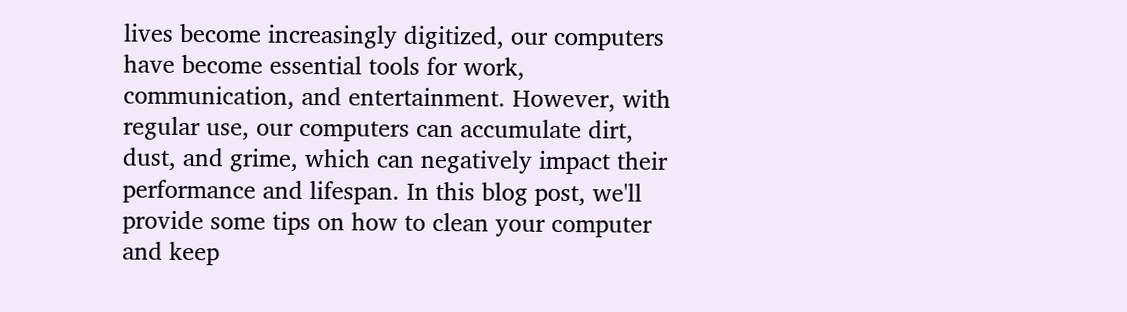lives become increasingly digitized, our computers have become essential tools for work, communication, and entertainment. However, with regular use, our computers can accumulate dirt, dust, and grime, which can negatively impact their performance and lifespan. In this blog post, we'll provide some tips on how to clean your computer and keep